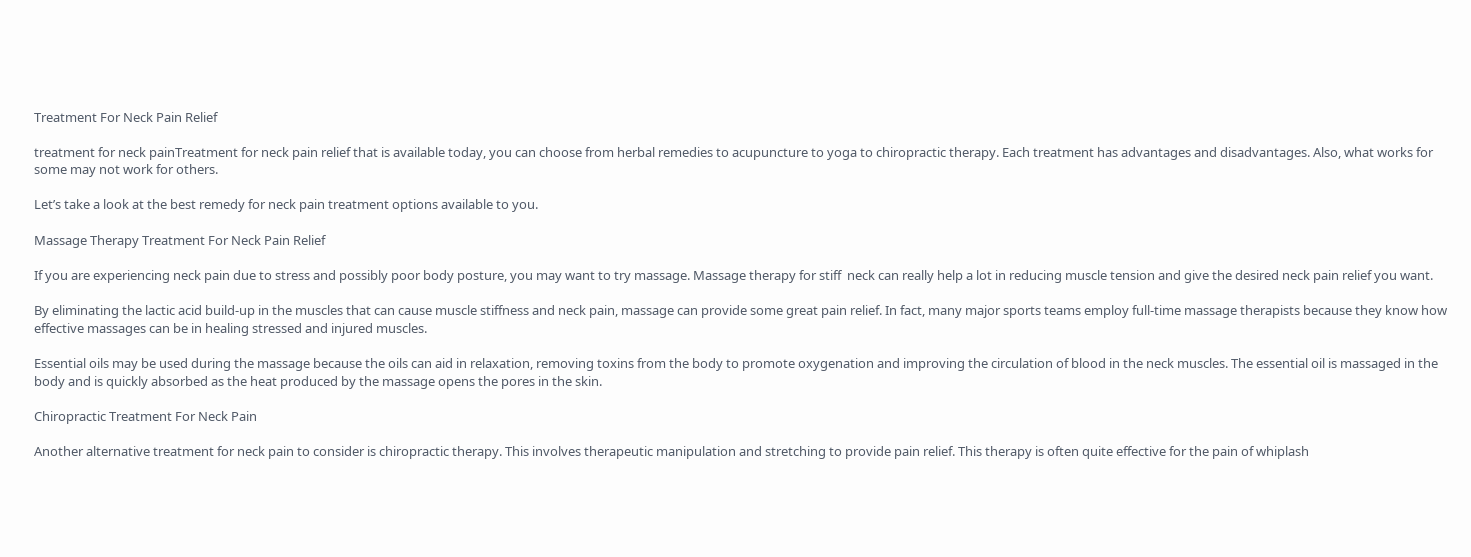Treatment For Neck Pain Relief

treatment for neck painTreatment for neck pain relief that is available today, you can choose from herbal remedies to acupuncture to yoga to chiropractic therapy. Each treatment has advantages and disadvantages. Also, what works for some may not work for others.

Let’s take a look at the best remedy for neck pain treatment options available to you.

Massage Therapy Treatment For Neck Pain Relief

If you are experiencing neck pain due to stress and possibly poor body posture, you may want to try massage. Massage therapy for stiff  neck can really help a lot in reducing muscle tension and give the desired neck pain relief you want.

By eliminating the lactic acid build-up in the muscles that can cause muscle stiffness and neck pain, massage can provide some great pain relief. In fact, many major sports teams employ full-time massage therapists because they know how effective massages can be in healing stressed and injured muscles.

Essential oils may be used during the massage because the oils can aid in relaxation, removing toxins from the body to promote oxygenation and improving the circulation of blood in the neck muscles. The essential oil is massaged in the body and is quickly absorbed as the heat produced by the massage opens the pores in the skin.

Chiropractic Treatment For Neck Pain

Another alternative treatment for neck pain to consider is chiropractic therapy. This involves therapeutic manipulation and stretching to provide pain relief. This therapy is often quite effective for the pain of whiplash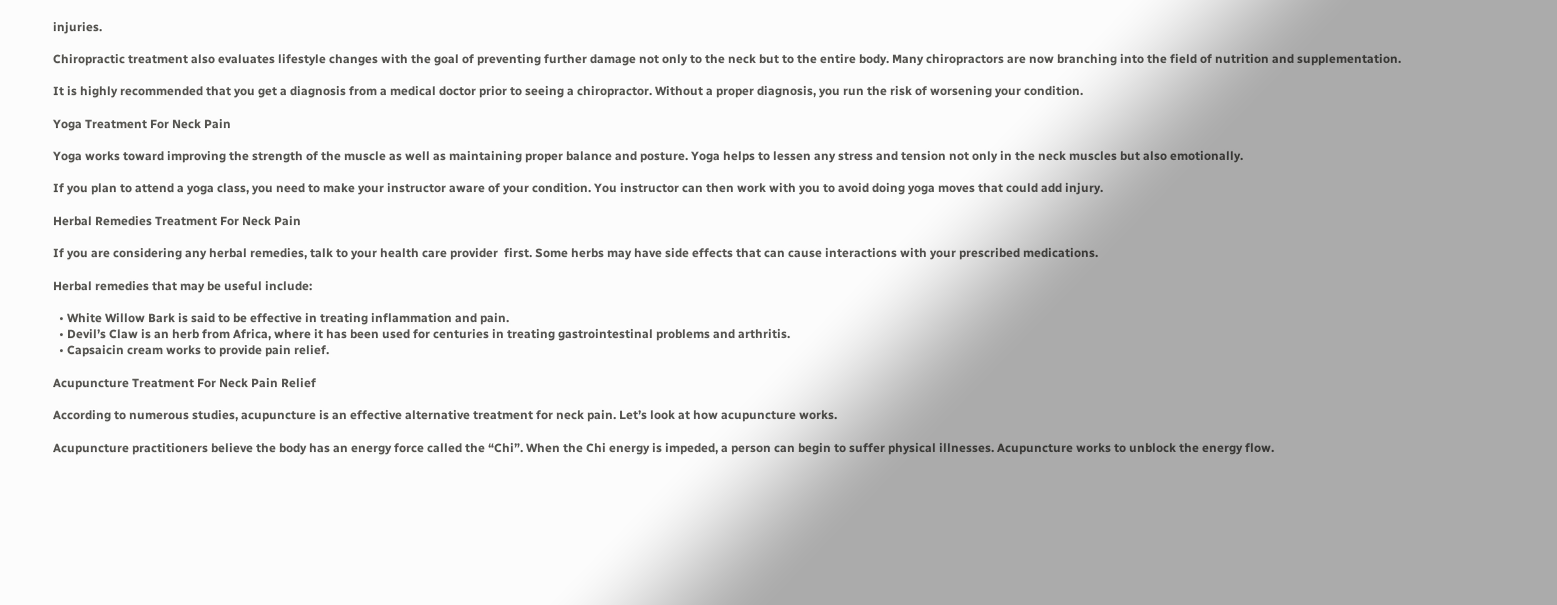injuries.

Chiropractic treatment also evaluates lifestyle changes with the goal of preventing further damage not only to the neck but to the entire body. Many chiropractors are now branching into the field of nutrition and supplementation.

It is highly recommended that you get a diagnosis from a medical doctor prior to seeing a chiropractor. Without a proper diagnosis, you run the risk of worsening your condition.

Yoga Treatment For Neck Pain

Yoga works toward improving the strength of the muscle as well as maintaining proper balance and posture. Yoga helps to lessen any stress and tension not only in the neck muscles but also emotionally.

If you plan to attend a yoga class, you need to make your instructor aware of your condition. You instructor can then work with you to avoid doing yoga moves that could add injury.

Herbal Remedies Treatment For Neck Pain

If you are considering any herbal remedies, talk to your health care provider  first. Some herbs may have side effects that can cause interactions with your prescribed medications.

Herbal remedies that may be useful include:

  • White Willow Bark is said to be effective in treating inflammation and pain.
  • Devil’s Claw is an herb from Africa, where it has been used for centuries in treating gastrointestinal problems and arthritis.
  • Capsaicin cream works to provide pain relief.

Acupuncture Treatment For Neck Pain Relief

According to numerous studies, acupuncture is an effective alternative treatment for neck pain. Let’s look at how acupuncture works.

Acupuncture practitioners believe the body has an energy force called the “Chi”. When the Chi energy is impeded, a person can begin to suffer physical illnesses. Acupuncture works to unblock the energy flow.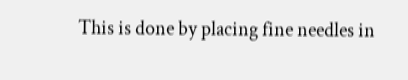This is done by placing fine needles in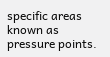specific areas known as pressure points.